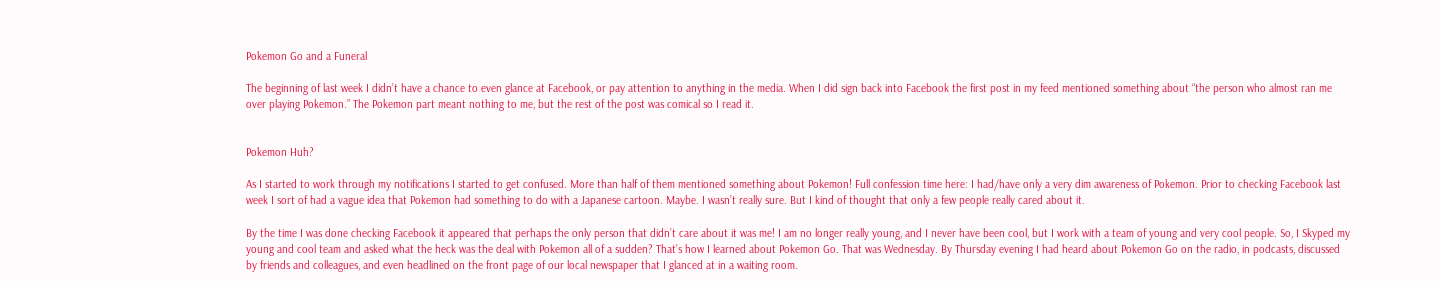Pokemon Go and a Funeral

The beginning of last week I didn’t have a chance to even glance at Facebook, or pay attention to anything in the media. When I did sign back into Facebook the first post in my feed mentioned something about “the person who almost ran me over playing Pokemon.” The Pokemon part meant nothing to me, but the rest of the post was comical so I read it.


Pokemon Huh?

As I started to work through my notifications I started to get confused. More than half of them mentioned something about Pokemon! Full confession time here: I had/have only a very dim awareness of Pokemon. Prior to checking Facebook last week I sort of had a vague idea that Pokemon had something to do with a Japanese cartoon. Maybe. I wasn’t really sure. But I kind of thought that only a few people really cared about it.

By the time I was done checking Facebook it appeared that perhaps the only person that didn’t care about it was me! I am no longer really young, and I never have been cool, but I work with a team of young and very cool people. So, I Skyped my young and cool team and asked what the heck was the deal with Pokemon all of a sudden? That’s how I learned about Pokemon Go. That was Wednesday. By Thursday evening I had heard about Pokemon Go on the radio, in podcasts, discussed by friends and colleagues, and even headlined on the front page of our local newspaper that I glanced at in a waiting room.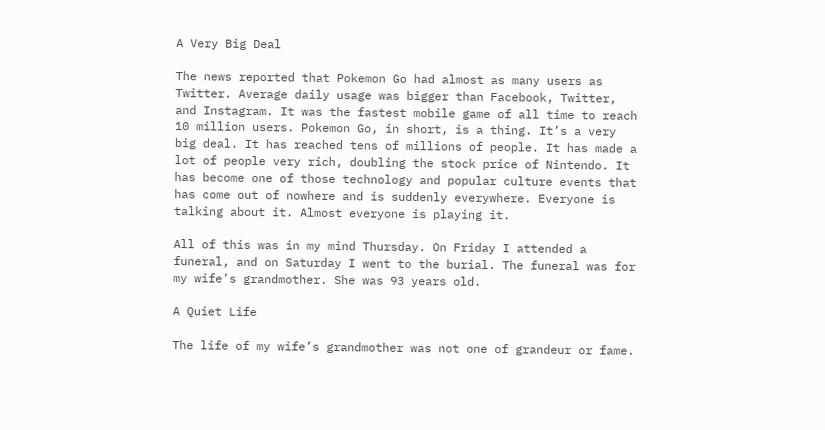A Very Big Deal

The news reported that Pokemon Go had almost as many users as Twitter. Average daily usage was bigger than Facebook, Twitter, and Instagram. It was the fastest mobile game of all time to reach 10 million users. Pokemon Go, in short, is a thing. It’s a very big deal. It has reached tens of millions of people. It has made a lot of people very rich, doubling the stock price of Nintendo. It has become one of those technology and popular culture events that has come out of nowhere and is suddenly everywhere. Everyone is talking about it. Almost everyone is playing it.

All of this was in my mind Thursday. On Friday I attended a funeral, and on Saturday I went to the burial. The funeral was for my wife’s grandmother. She was 93 years old.

A Quiet Life

The life of my wife’s grandmother was not one of grandeur or fame.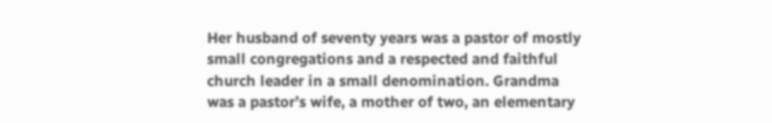Her husband of seventy years was a pastor of mostly small congregations and a respected and faithful church leader in a small denomination. Grandma was a pastor’s wife, a mother of two, an elementary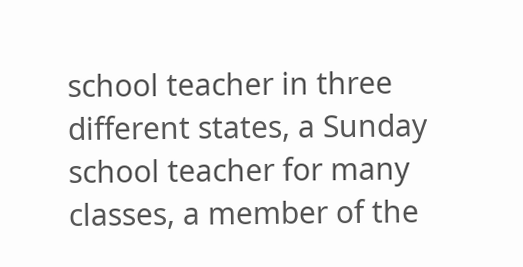school teacher in three different states, a Sunday school teacher for many classes, a member of the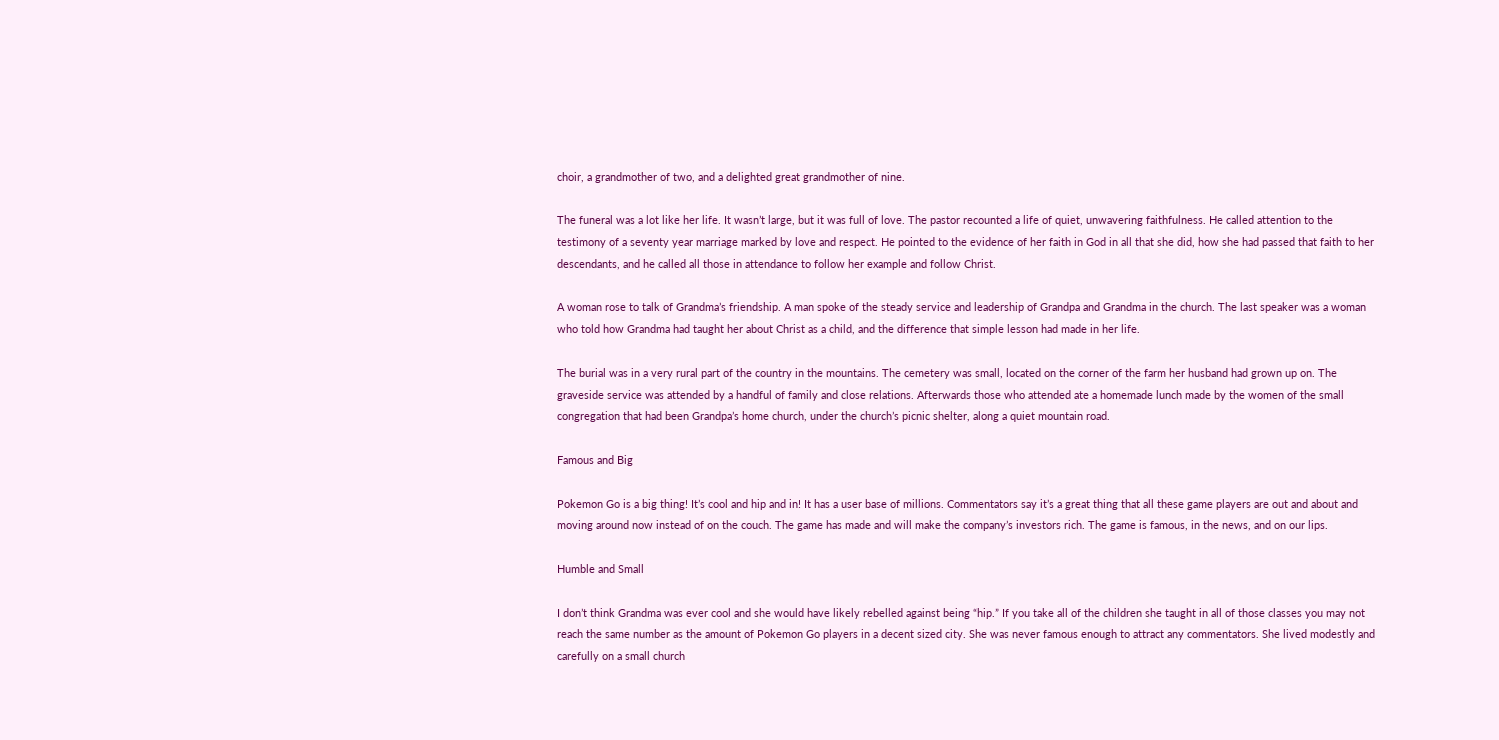choir, a grandmother of two, and a delighted great grandmother of nine.

The funeral was a lot like her life. It wasn’t large, but it was full of love. The pastor recounted a life of quiet, unwavering faithfulness. He called attention to the testimony of a seventy year marriage marked by love and respect. He pointed to the evidence of her faith in God in all that she did, how she had passed that faith to her descendants, and he called all those in attendance to follow her example and follow Christ.

A woman rose to talk of Grandma’s friendship. A man spoke of the steady service and leadership of Grandpa and Grandma in the church. The last speaker was a woman who told how Grandma had taught her about Christ as a child, and the difference that simple lesson had made in her life.

The burial was in a very rural part of the country in the mountains. The cemetery was small, located on the corner of the farm her husband had grown up on. The graveside service was attended by a handful of family and close relations. Afterwards those who attended ate a homemade lunch made by the women of the small congregation that had been Grandpa’s home church, under the church’s picnic shelter, along a quiet mountain road.

Famous and Big

Pokemon Go is a big thing! It’s cool and hip and in! It has a user base of millions. Commentators say it’s a great thing that all these game players are out and about and moving around now instead of on the couch. The game has made and will make the company’s investors rich. The game is famous, in the news, and on our lips.

Humble and Small

I don’t think Grandma was ever cool and she would have likely rebelled against being “hip.” If you take all of the children she taught in all of those classes you may not reach the same number as the amount of Pokemon Go players in a decent sized city. She was never famous enough to attract any commentators. She lived modestly and carefully on a small church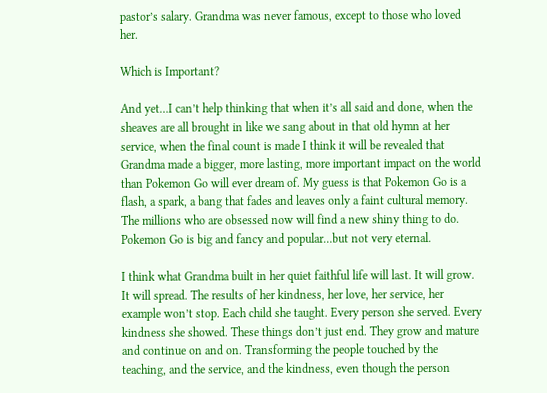pastor’s salary. Grandma was never famous, except to those who loved her.

Which is Important?

And yet…I can’t help thinking that when it’s all said and done, when the sheaves are all brought in like we sang about in that old hymn at her service, when the final count is made I think it will be revealed that Grandma made a bigger, more lasting, more important impact on the world than Pokemon Go will ever dream of. My guess is that Pokemon Go is a flash, a spark, a bang that fades and leaves only a faint cultural memory. The millions who are obsessed now will find a new shiny thing to do. Pokemon Go is big and fancy and popular…but not very eternal.

I think what Grandma built in her quiet faithful life will last. It will grow. It will spread. The results of her kindness, her love, her service, her example won’t stop. Each child she taught. Every person she served. Every kindness she showed. These things don’t just end. They grow and mature and continue on and on. Transforming the people touched by the teaching, and the service, and the kindness, even though the person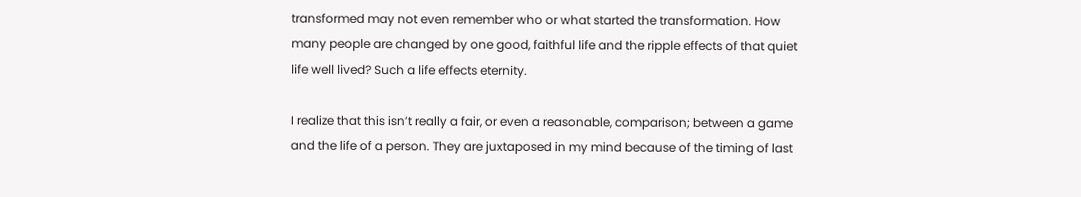transformed may not even remember who or what started the transformation. How many people are changed by one good, faithful life and the ripple effects of that quiet life well lived? Such a life effects eternity.

I realize that this isn’t really a fair, or even a reasonable, comparison; between a game and the life of a person. They are juxtaposed in my mind because of the timing of last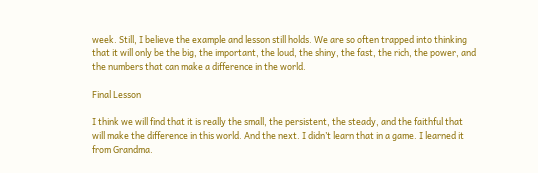week. Still, I believe the example and lesson still holds. We are so often trapped into thinking that it will only be the big, the important, the loud, the shiny, the fast, the rich, the power, and the numbers that can make a difference in the world.

Final Lesson

I think we will find that it is really the small, the persistent, the steady, and the faithful that will make the difference in this world. And the next. I didn’t learn that in a game. I learned it from Grandma.